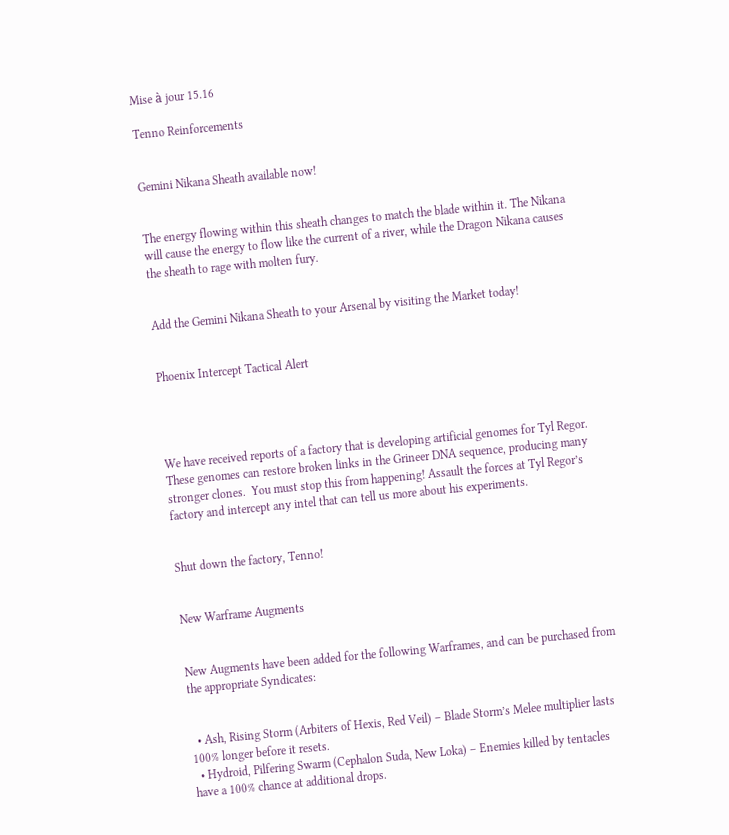Mise à jour 15.16

Tenno Reinforcements


Gemini Nikana Sheath available now!


The energy flowing within this sheath changes to match the blade within it. The Nikana will cause the energy to flow like the current of a river, while the Dragon Nikana causes the sheath to rage with molten fury.


Add the Gemini Nikana Sheath to your Arsenal by visiting the Market today!


Phoenix Intercept Tactical Alert




We have received reports of a factory that is developing artificial genomes for Tyl Regor. These genomes can restore broken links in the Grineer DNA sequence, producing many stronger clones.  You must stop this from happening! Assault the forces at Tyl Regor’s factory and intercept any intel that can tell us more about his experiments.


Shut down the factory, Tenno!


New Warframe Augments


New Augments have been added for the following Warframes, and can be purchased from the appropriate Syndicates:


  • Ash, Rising Storm (Arbiters of Hexis, Red Veil) – Blade Storm’s Melee multiplier lasts 100% longer before it resets.
  • Hydroid, Pilfering Swarm (Cephalon Suda, New Loka) – Enemies killed by tentacles have a 100% chance at additional drops.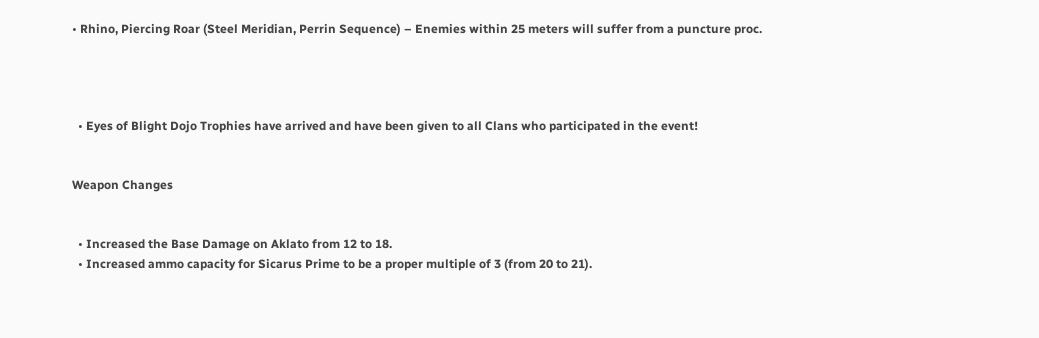• Rhino, Piercing Roar (Steel Meridian, Perrin Sequence) – Enemies within 25 meters will suffer from a puncture proc.




  • Eyes of Blight Dojo Trophies have arrived and have been given to all Clans who participated in the event!


Weapon Changes


  • Increased the Base Damage on Aklato from 12 to 18.
  • Increased ammo capacity for Sicarus Prime to be a proper multiple of 3 (from 20 to 21).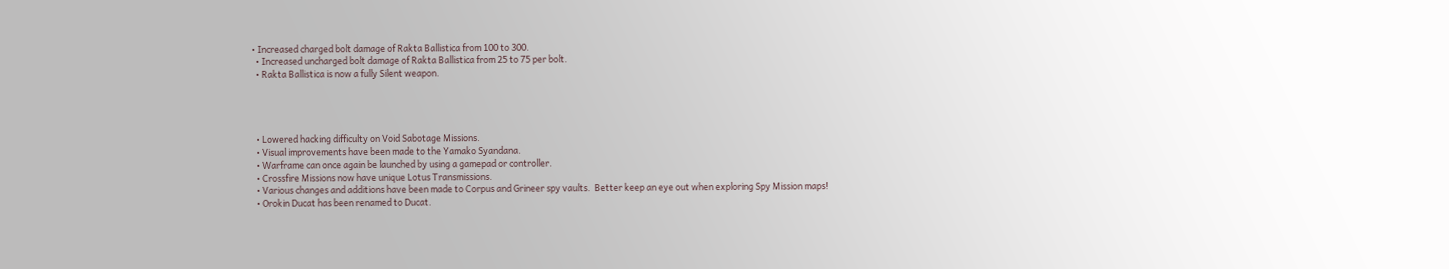• Increased charged bolt damage of Rakta Ballistica from 100 to 300.
  • Increased uncharged bolt damage of Rakta Ballistica from 25 to 75 per bolt.
  • Rakta Ballistica is now a fully Silent weapon.




  • Lowered hacking difficulty on Void Sabotage Missions.
  • Visual improvements have been made to the Yamako Syandana.
  • Warframe can once again be launched by using a gamepad or controller.
  • Crossfire Missions now have unique Lotus Transmissions.
  • Various changes and additions have been made to Corpus and Grineer spy vaults.  Better keep an eye out when exploring Spy Mission maps!
  • Orokin Ducat has been renamed to Ducat.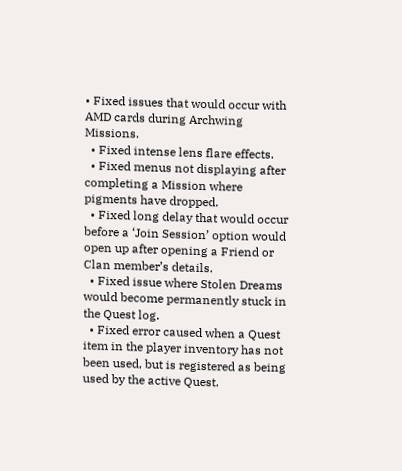• Fixed issues that would occur with AMD cards during Archwing Missions.
  • Fixed intense lens flare effects.
  • Fixed menus not displaying after completing a Mission where pigments have dropped.
  • Fixed long delay that would occur before a ‘Join Session’ option would open up after opening a Friend or Clan member’s details.
  • Fixed issue where Stolen Dreams would become permanently stuck in the Quest log.
  • Fixed error caused when a Quest item in the player inventory has not been used, but is registered as being used by the active Quest.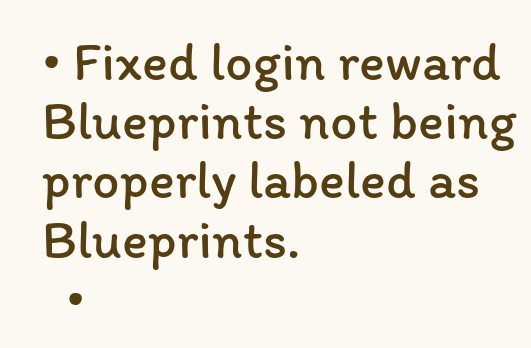• Fixed login reward Blueprints not being properly labeled as Blueprints.
  •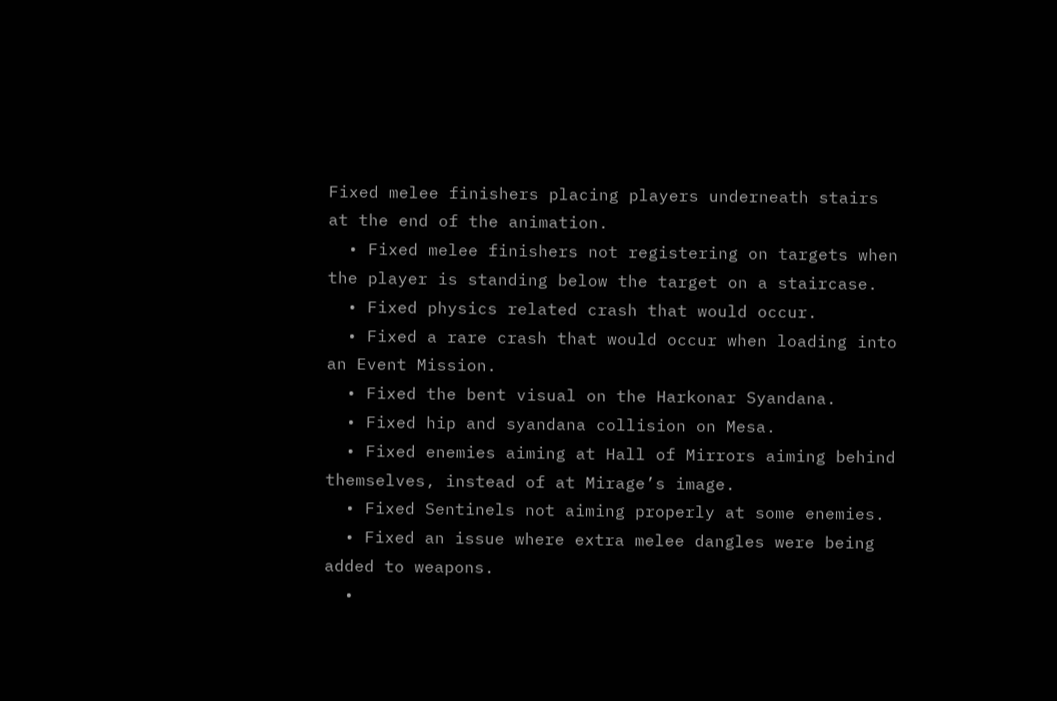Fixed melee finishers placing players underneath stairs at the end of the animation.
  • Fixed melee finishers not registering on targets when the player is standing below the target on a staircase.
  • Fixed physics related crash that would occur.
  • Fixed a rare crash that would occur when loading into an Event Mission.
  • Fixed the bent visual on the Harkonar Syandana.
  • Fixed hip and syandana collision on Mesa.
  • Fixed enemies aiming at Hall of Mirrors aiming behind themselves, instead of at Mirage’s image.
  • Fixed Sentinels not aiming properly at some enemies.
  • Fixed an issue where extra melee dangles were being added to weapons.
  •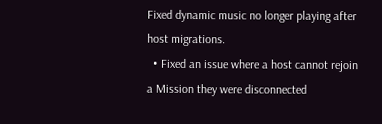Fixed dynamic music no longer playing after host migrations.
  • Fixed an issue where a host cannot rejoin a Mission they were disconnected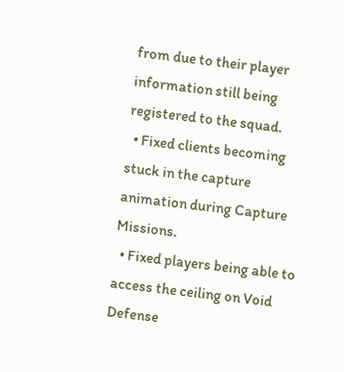from due to their player information still being registered to the squad.
  • Fixed clients becoming stuck in the capture animation during Capture Missions.
  • Fixed players being able to access the ceiling on Void Defense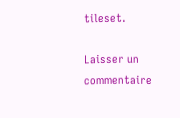tileset.

Laisser un commentaire